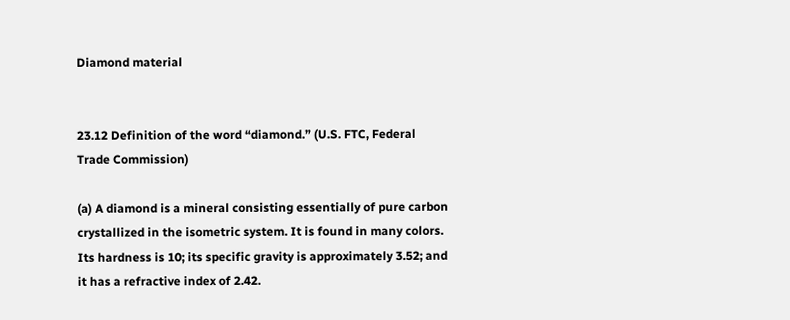Diamond material


23.12 Definition of the word “diamond.” (U.S. FTC, Federal Trade Commission)

(a) A diamond is a mineral consisting essentially of pure carbon crystallized in the isometric system. It is found in many colors. Its hardness is 10; its specific gravity is approximately 3.52; and it has a refractive index of 2.42.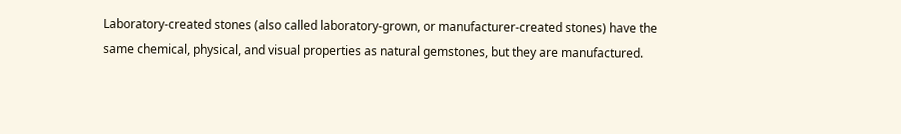Laboratory-created stones (also called laboratory-grown, or manufacturer-created stones) have the same chemical, physical, and visual properties as natural gemstones, but they are manufactured.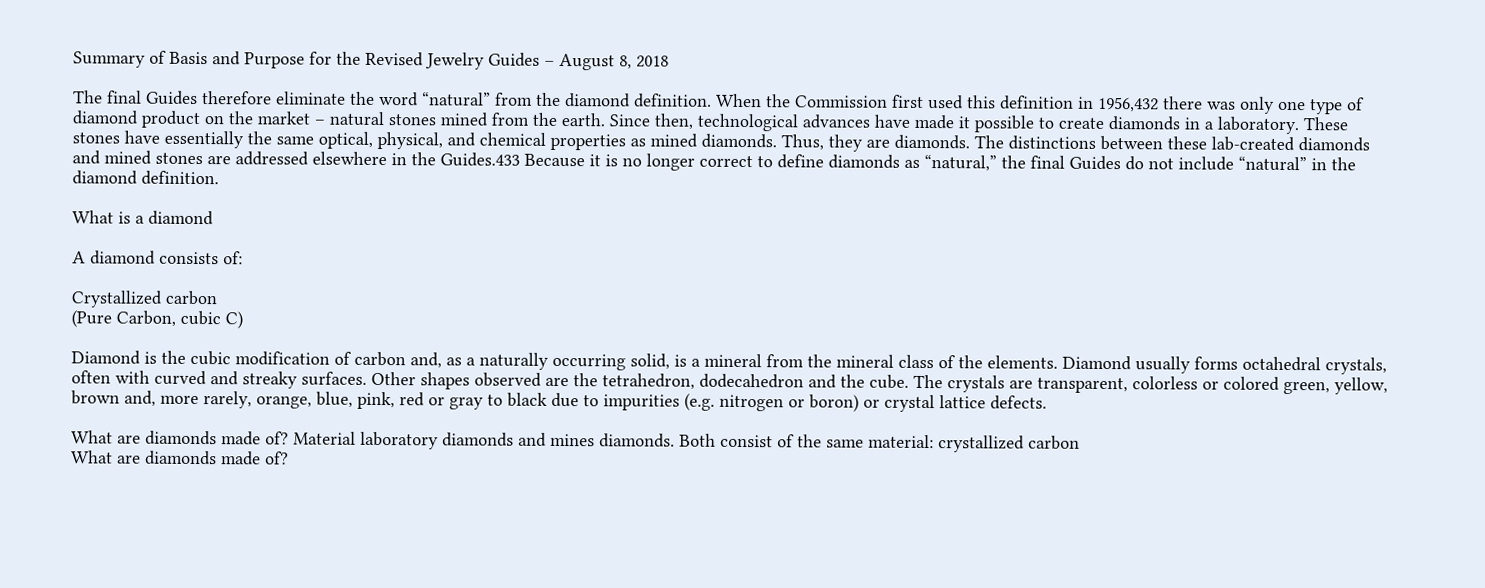Summary of Basis and Purpose for the Revised Jewelry Guides – August 8, 2018

The final Guides therefore eliminate the word “natural” from the diamond definition. When the Commission first used this definition in 1956,432 there was only one type of diamond product on the market – natural stones mined from the earth. Since then, technological advances have made it possible to create diamonds in a laboratory. These stones have essentially the same optical, physical, and chemical properties as mined diamonds. Thus, they are diamonds. The distinctions between these lab-created diamonds and mined stones are addressed elsewhere in the Guides.433 Because it is no longer correct to define diamonds as “natural,” the final Guides do not include “natural” in the diamond definition.

What is a diamond

A diamond consists of:

Crystallized carbon
(Pure Carbon, cubic C)

Diamond is the cubic modification of carbon and, as a naturally occurring solid, is a mineral from the mineral class of the elements. Diamond usually forms octahedral crystals, often with curved and streaky surfaces. Other shapes observed are the tetrahedron, dodecahedron and the cube. The crystals are transparent, colorless or colored green, yellow, brown and, more rarely, orange, blue, pink, red or gray to black due to impurities (e.g. nitrogen or boron) or crystal lattice defects.

What are diamonds made of? Material laboratory diamonds and mines diamonds. Both consist of the same material: crystallized carbon
What are diamonds made of?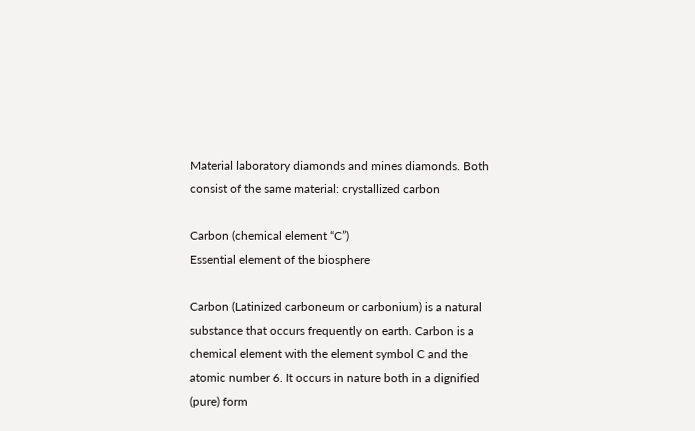Material laboratory diamonds and mines diamonds. Both consist of the same material: crystallized carbon

Carbon (chemical element “C”)
Essential element of the biosphere

Carbon (Latinized carboneum or carbonium) is a natural substance that occurs frequently on earth. Carbon is a chemical element with the element symbol C and the atomic number 6. It occurs in nature both in a dignified (pure) form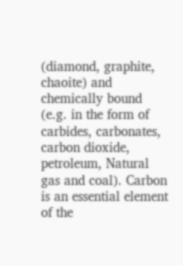(diamond, graphite, chaoite) and chemically bound (e.g. in the form of carbides, carbonates, carbon dioxide, petroleum, Natural gas and coal). Carbon is an essential element of the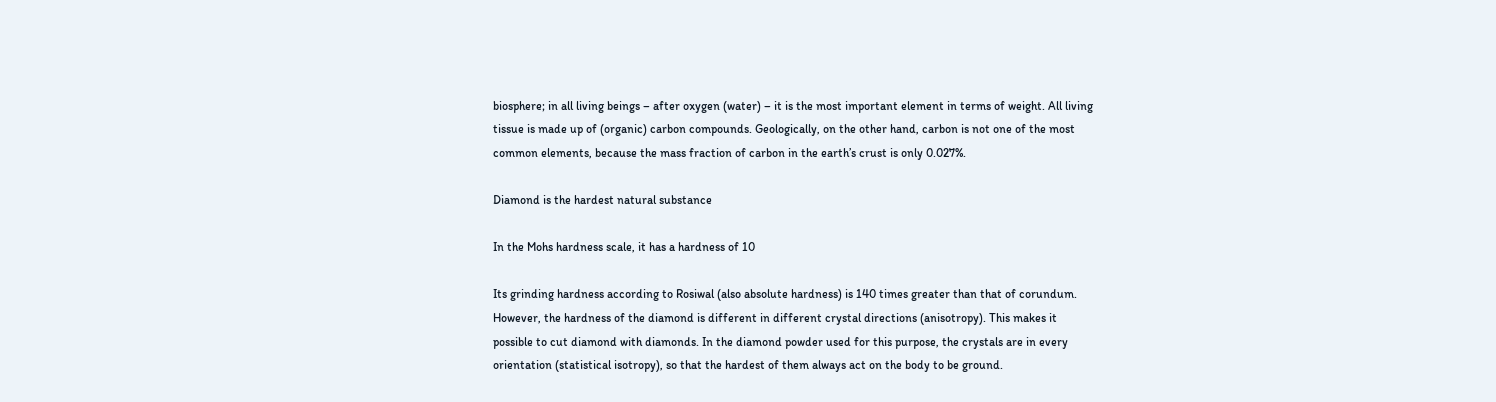biosphere; in all living beings – after oxygen (water) – it is the most important element in terms of weight. All living tissue is made up of (organic) carbon compounds. Geologically, on the other hand, carbon is not one of the most common elements, because the mass fraction of carbon in the earth’s crust is only 0.027%.

Diamond is the hardest natural substance

In the Mohs hardness scale, it has a hardness of 10

Its grinding hardness according to Rosiwal (also absolute hardness) is 140 times greater than that of corundum. However, the hardness of the diamond is different in different crystal directions (anisotropy). This makes it possible to cut diamond with diamonds. In the diamond powder used for this purpose, the crystals are in every orientation (statistical isotropy), so that the hardest of them always act on the body to be ground.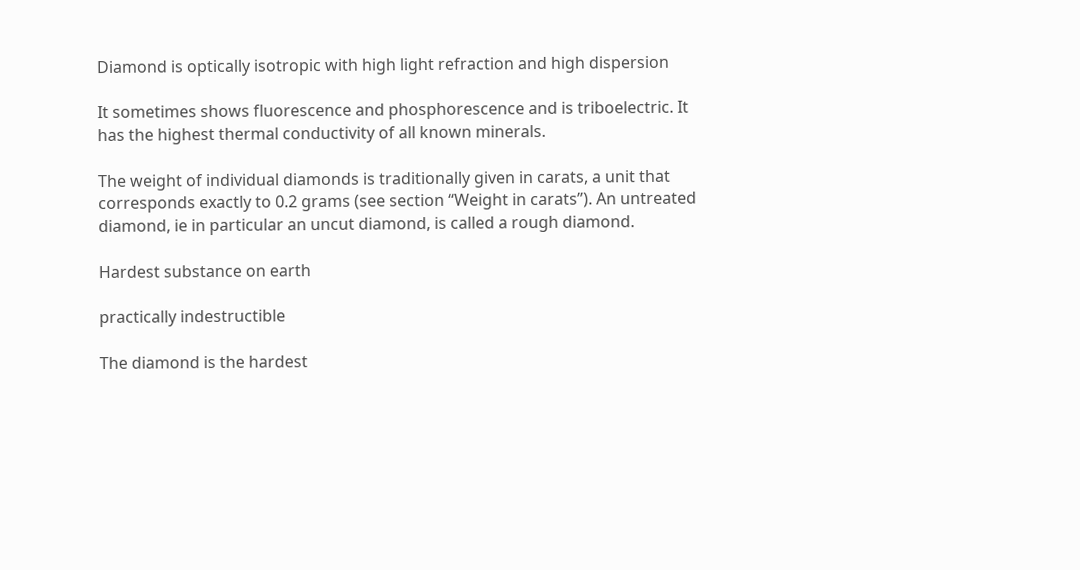Diamond is optically isotropic with high light refraction and high dispersion

It sometimes shows fluorescence and phosphorescence and is triboelectric. It has the highest thermal conductivity of all known minerals.

The weight of individual diamonds is traditionally given in carats, a unit that corresponds exactly to 0.2 grams (see section “Weight in carats”). An untreated diamond, ie in particular an uncut diamond, is called a rough diamond.

Hardest substance on earth

practically indestructible

The diamond is the hardest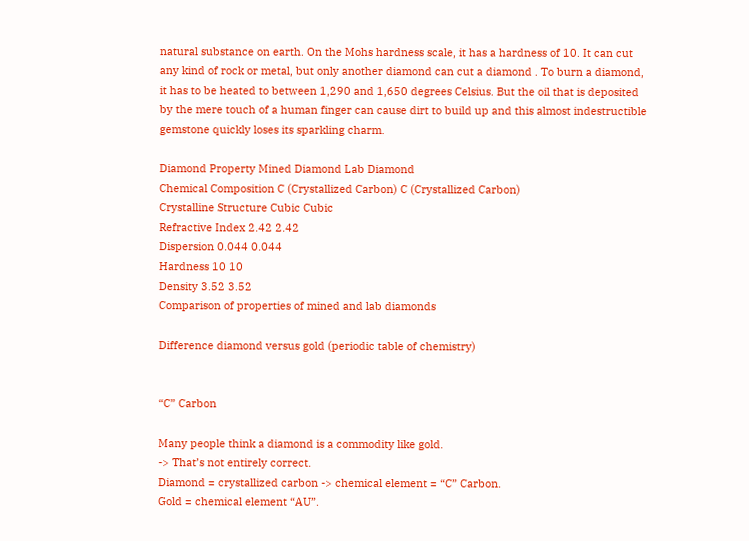natural substance on earth. On the Mohs hardness scale, it has a hardness of 10. It can cut any kind of rock or metal, but only another diamond can cut a diamond . To burn a diamond, it has to be heated to between 1,290 and 1,650 degrees Celsius. But the oil that is deposited by the mere touch of a human finger can cause dirt to build up and this almost indestructible gemstone quickly loses its sparkling charm.

Diamond Property Mined Diamond Lab Diamond
Chemical Composition C (Crystallized Carbon) C (Crystallized Carbon)
Crystalline Structure Cubic Cubic
Refractive Index 2.42 2.42
Dispersion 0.044 0.044
Hardness 10 10
Density 3.52 3.52
Comparison of properties of mined and lab diamonds

Difference diamond versus gold (periodic table of chemistry)


“C” Carbon

Many people think a diamond is a commodity like gold.
-> That’s not entirely correct.
Diamond = crystallized carbon -> chemical element = “C” Carbon.
Gold = chemical element “AU”.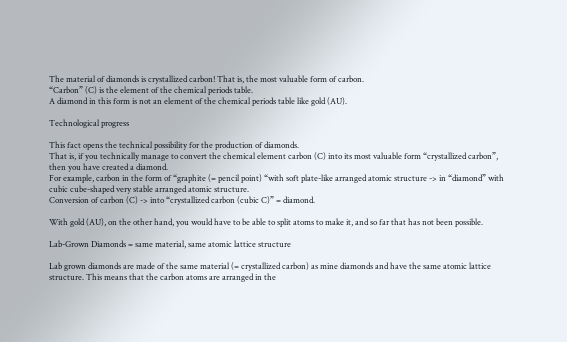The material of diamonds is crystallized carbon! That is, the most valuable form of carbon.
“Carbon” (C) is the element of the chemical periods table.
A diamond in this form is not an element of the chemical periods table like gold (AU).

Technological progress

This fact opens the technical possibility for the production of diamonds.
That is, if you technically manage to convert the chemical element carbon (C) into its most valuable form “crystallized carbon”, then you have created a diamond.
For example, carbon in the form of “graphite (= pencil point) “with soft plate-like arranged atomic structure -> in “diamond” with cubic cube-shaped very stable arranged atomic structure.
Conversion of carbon (C) -> into “crystallized carbon (cubic C)” = diamond.

With gold (AU), on the other hand, you would have to be able to split atoms to make it, and so far that has not been possible.

Lab-Grown Diamonds = same material, same atomic lattice structure

Lab grown diamonds are made of the same material (= crystallized carbon) as mine diamonds and have the same atomic lattice structure. This means that the carbon atoms are arranged in the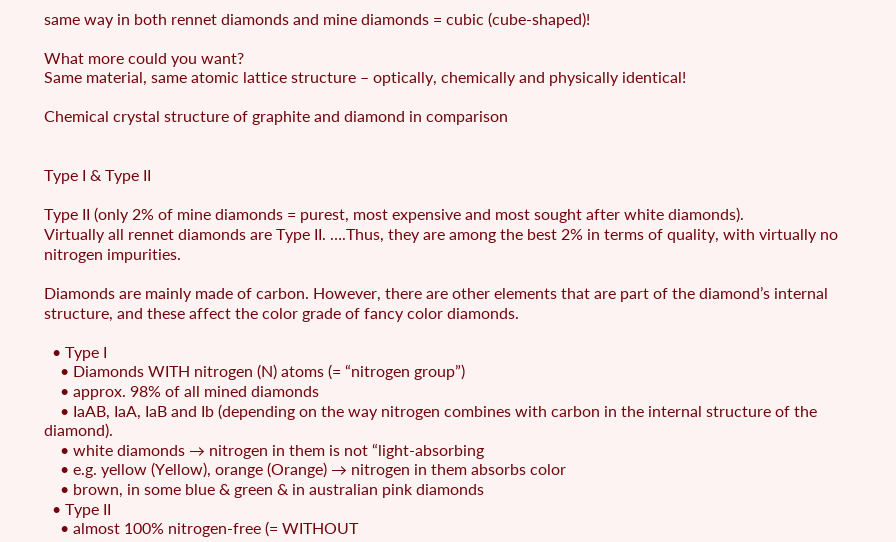same way in both rennet diamonds and mine diamonds = cubic (cube-shaped)!

What more could you want?
Same material, same atomic lattice structure – optically, chemically and physically identical!

Chemical crystal structure of graphite and diamond in comparison


Type I & Type II

Type II (only 2% of mine diamonds = purest, most expensive and most sought after white diamonds).
Virtually all rennet diamonds are Type II. ….Thus, they are among the best 2% in terms of quality, with virtually no nitrogen impurities.

Diamonds are mainly made of carbon. However, there are other elements that are part of the diamond’s internal structure, and these affect the color grade of fancy color diamonds.

  • Type I
    • Diamonds WITH nitrogen (N) atoms (= “nitrogen group”)
    • approx. 98% of all mined diamonds
    • IaAB, IaA, IaB and Ib (depending on the way nitrogen combines with carbon in the internal structure of the diamond).
    • white diamonds → nitrogen in them is not “light-absorbing
    • e.g. yellow (Yellow), orange (Orange) → nitrogen in them absorbs color
    • brown, in some blue & green & in australian pink diamonds
  • Type II
    • almost 100% nitrogen-free (= WITHOUT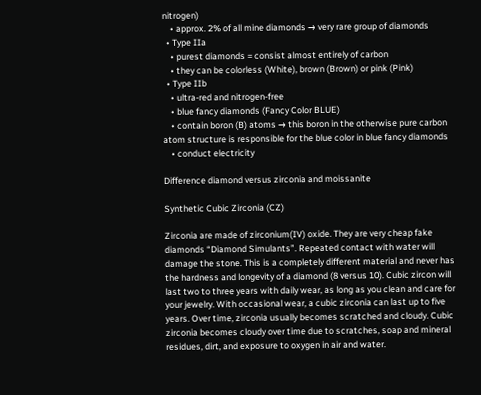nitrogen)
    • approx. 2% of all mine diamonds → very rare group of diamonds
  • Type IIa
    • purest diamonds = consist almost entirely of carbon
    • they can be colorless (White), brown (Brown) or pink (Pink)
  • Type IIb
    • ultra-red and nitrogen-free
    • blue fancy diamonds (Fancy Color BLUE)
    • contain boron (B) atoms → this boron in the otherwise pure carbon atom structure is responsible for the blue color in blue fancy diamonds
    • conduct electricity

Difference diamond versus zirconia and moissanite

Synthetic Cubic Zirconia (CZ)

Zirconia are made of zirconium(IV) oxide. They are very cheap fake diamonds “Diamond Simulants”. Repeated contact with water will damage the stone. This is a completely different material and never has the hardness and longevity of a diamond (8 versus 10). Cubic zircon will last two to three years with daily wear, as long as you clean and care for your jewelry. With occasional wear, a cubic zirconia can last up to five years. Over time, zirconia usually becomes scratched and cloudy. Cubic zirconia becomes cloudy over time due to scratches, soap and mineral residues, dirt, and exposure to oxygen in air and water.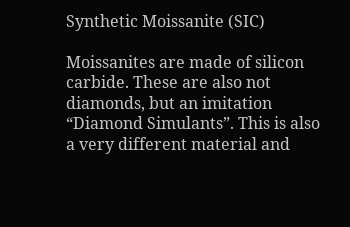Synthetic Moissanite (SIC)

Moissanites are made of silicon carbide. These are also not diamonds, but an imitation “Diamond Simulants”. This is also a very different material and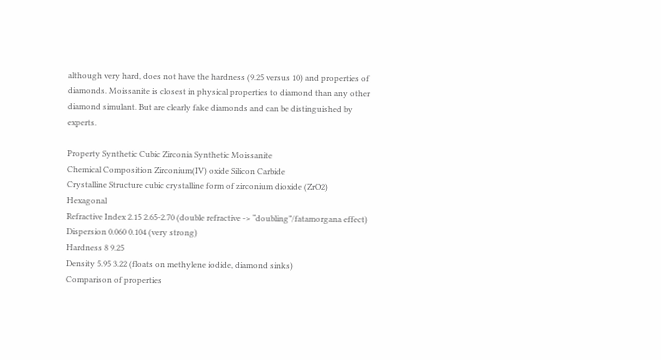although very hard, does not have the hardness (9.25 versus 10) and properties of diamonds. Moissanite is closest in physical properties to diamond than any other diamond simulant. But are clearly fake diamonds and can be distinguished by experts.

Property Synthetic Cubic Zirconia Synthetic Moissanite
Chemical Composition Zirconium(IV) oxide Silicon Carbide
Crystalline Structure cubic crystalline form of zirconium dioxide (ZrO2) Hexagonal
Refractive Index 2.15 2.65-2.70 (double refractive -> “doubling”/fatamorgana effect)
Dispersion 0.060 0.104 (very strong)
Hardness 8 9.25
Density 5.95 3.22 (floats on methylene iodide, diamond sinks)
Comparison of properties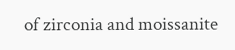of zirconia and moissanite